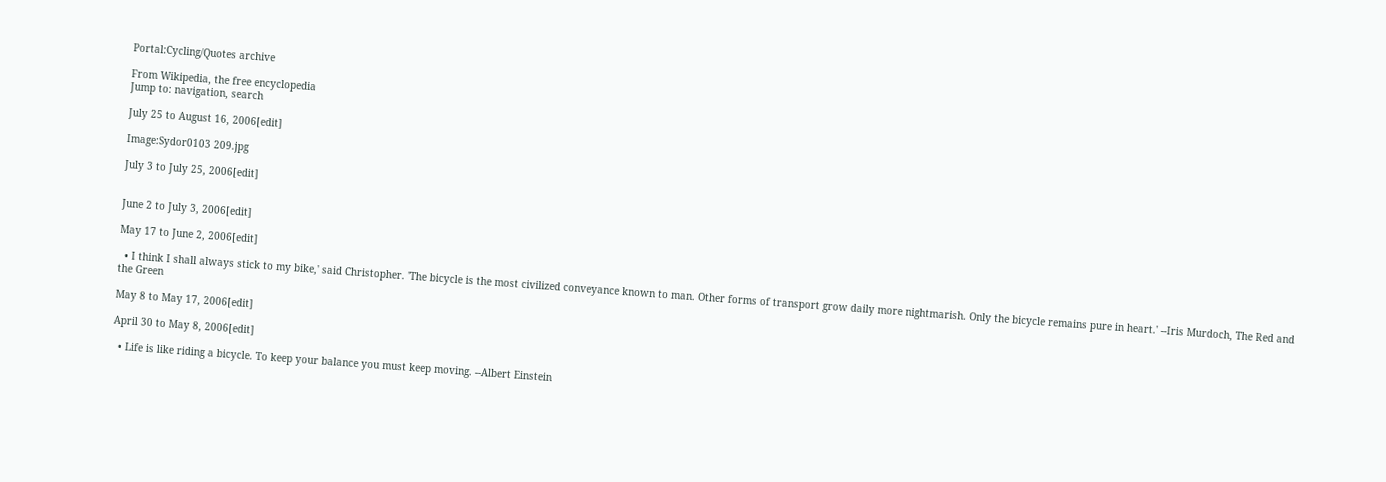Portal:Cycling/Quotes archive

From Wikipedia, the free encyclopedia
Jump to: navigation, search

July 25 to August 16, 2006[edit]

Image:Sydor0103 209.jpg

July 3 to July 25, 2006[edit]


June 2 to July 3, 2006[edit]

May 17 to June 2, 2006[edit]

  • I think I shall always stick to my bike,' said Christopher. 'The bicycle is the most civilized conveyance known to man. Other forms of transport grow daily more nightmarish. Only the bicycle remains pure in heart.' --Iris Murdoch, The Red and the Green

May 8 to May 17, 2006[edit]

April 30 to May 8, 2006[edit]

  • Life is like riding a bicycle. To keep your balance you must keep moving. --Albert Einstein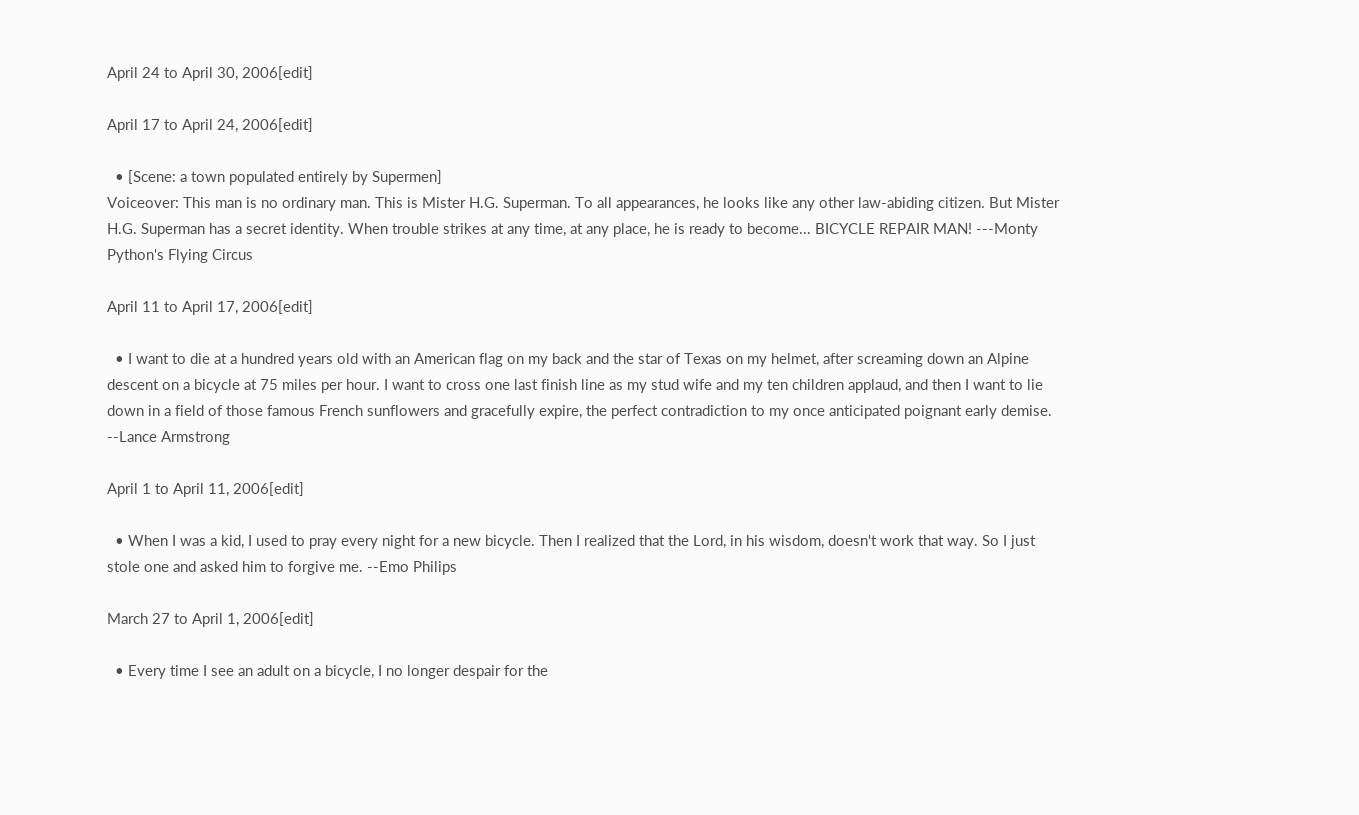April 24 to April 30, 2006[edit]

April 17 to April 24, 2006[edit]

  • [Scene: a town populated entirely by Supermen]
Voiceover: This man is no ordinary man. This is Mister H.G. Superman. To all appearances, he looks like any other law-abiding citizen. But Mister H.G. Superman has a secret identity. When trouble strikes at any time, at any place, he is ready to become... BICYCLE REPAIR MAN! ---Monty Python's Flying Circus

April 11 to April 17, 2006[edit]

  • I want to die at a hundred years old with an American flag on my back and the star of Texas on my helmet, after screaming down an Alpine descent on a bicycle at 75 miles per hour. I want to cross one last finish line as my stud wife and my ten children applaud, and then I want to lie down in a field of those famous French sunflowers and gracefully expire, the perfect contradiction to my once anticipated poignant early demise. --Lance Armstrong

April 1 to April 11, 2006[edit]

  • When I was a kid, I used to pray every night for a new bicycle. Then I realized that the Lord, in his wisdom, doesn't work that way. So I just stole one and asked him to forgive me. --Emo Philips

March 27 to April 1, 2006[edit]

  • Every time I see an adult on a bicycle, I no longer despair for the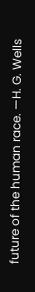future of the human race. —H. G. Wells